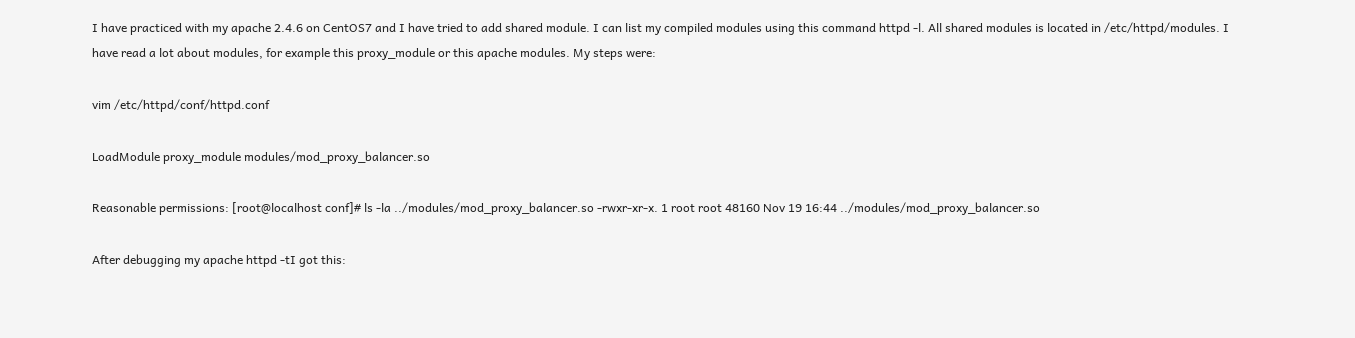I have practiced with my apache 2.4.6 on CentOS7 and I have tried to add shared module. I can list my compiled modules using this command httpd -l. All shared modules is located in /etc/httpd/modules. I have read a lot about modules, for example this proxy_module or this apache modules. My steps were:

vim /etc/httpd/conf/httpd.conf

LoadModule proxy_module modules/mod_proxy_balancer.so

Reasonable permissions: [root@localhost conf]# ls -la ../modules/mod_proxy_balancer.so -rwxr-xr-x. 1 root root 48160 Nov 19 16:44 ../modules/mod_proxy_balancer.so

After debugging my apache httpd -tI got this: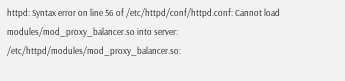httpd: Syntax error on line 56 of /etc/httpd/conf/httpd.conf: Cannot load modules/mod_proxy_balancer.so into server: /etc/httpd/modules/mod_proxy_balancer.so: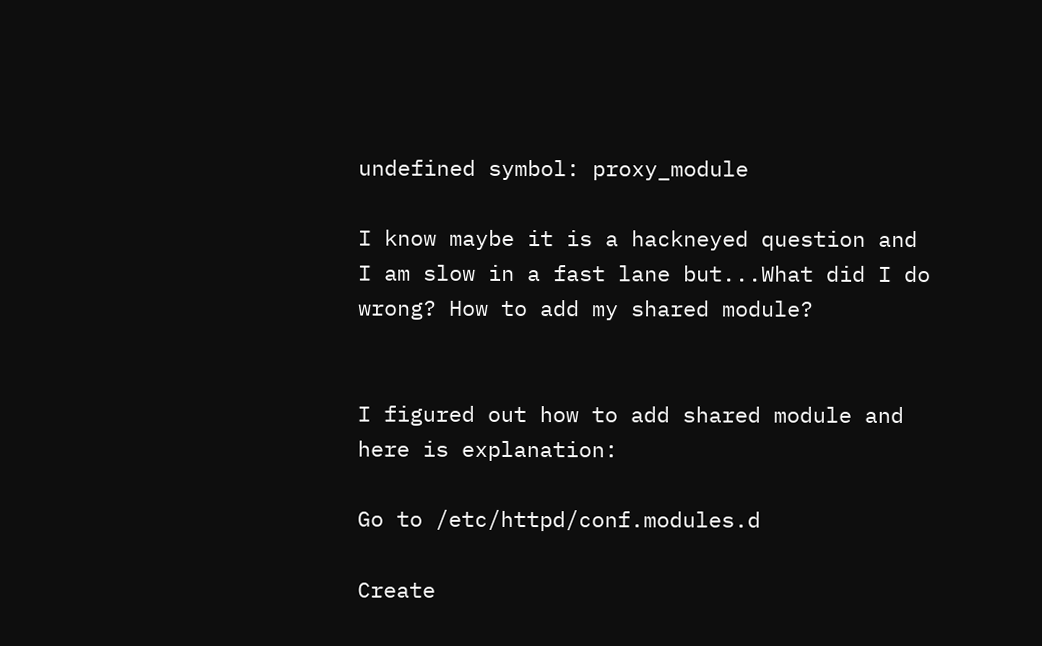undefined symbol: proxy_module

I know maybe it is a hackneyed question and I am slow in a fast lane but...What did I do wrong? How to add my shared module?


I figured out how to add shared module and here is explanation:

Go to /etc/httpd/conf.modules.d

Create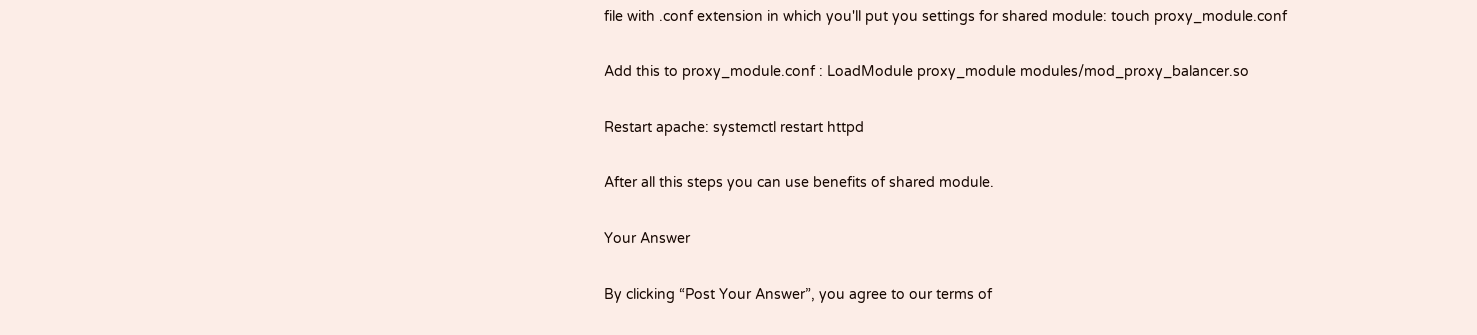file with .conf extension in which you'll put you settings for shared module: touch proxy_module.conf

Add this to proxy_module.conf : LoadModule proxy_module modules/mod_proxy_balancer.so

Restart apache: systemctl restart httpd

After all this steps you can use benefits of shared module.

Your Answer

By clicking “Post Your Answer”, you agree to our terms of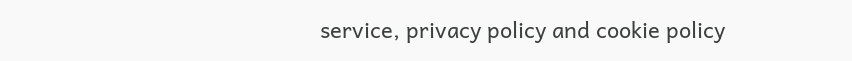service, privacy policy and cookie policy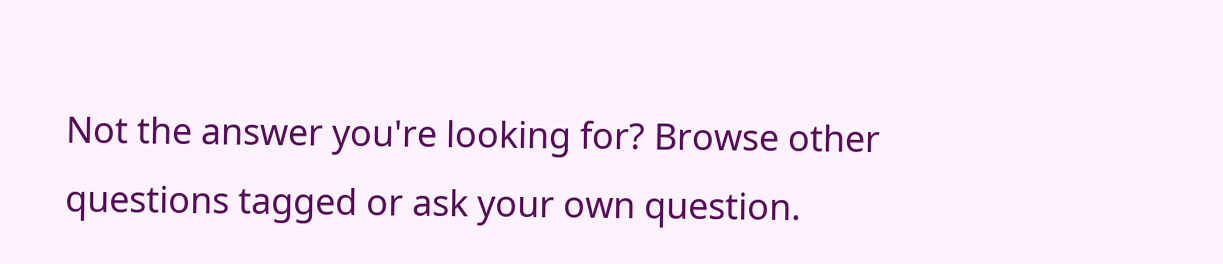Not the answer you're looking for? Browse other questions tagged or ask your own question.